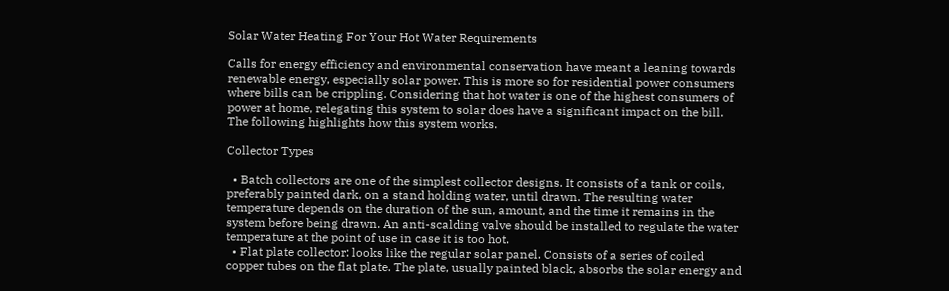Solar Water Heating For Your Hot Water Requirements

Calls for energy efficiency and environmental conservation have meant a leaning towards renewable energy, especially solar power. This is more so for residential power consumers where bills can be crippling. Considering that hot water is one of the highest consumers of power at home, relegating this system to solar does have a significant impact on the bill. The following highlights how this system works.

Collector Types

  • Batch collectors are one of the simplest collector designs. It consists of a tank or coils, preferably painted dark, on a stand holding water, until drawn. The resulting water temperature depends on the duration of the sun, amount, and the time it remains in the system before being drawn. An anti-scalding valve should be installed to regulate the water temperature at the point of use in case it is too hot.
  • Flat plate collector: looks like the regular solar panel. Consists of a series of coiled copper tubes on the flat plate. The plate, usually painted black, absorbs the solar energy and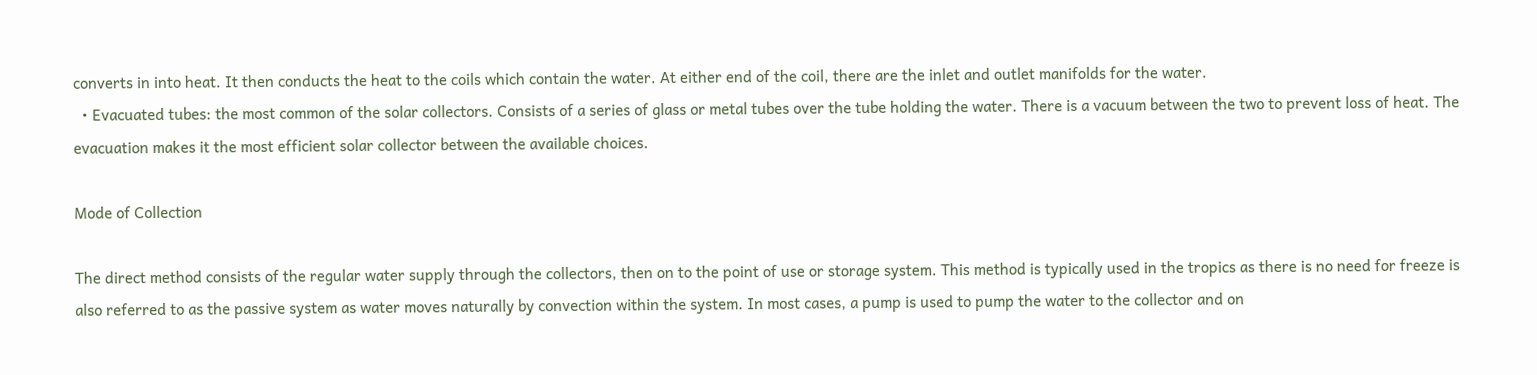converts in into heat. It then conducts the heat to the coils which contain the water. At either end of the coil, there are the inlet and outlet manifolds for the water.
  • Evacuated tubes: the most common of the solar collectors. Consists of a series of glass or metal tubes over the tube holding the water. There is a vacuum between the two to prevent loss of heat. The evacuation makes it the most efficient solar collector between the available choices.

Mode of Collection

The direct method consists of the regular water supply through the collectors, then on to the point of use or storage system. This method is typically used in the tropics as there is no need for freeze is also referred to as the passive system as water moves naturally by convection within the system. In most cases, a pump is used to pump the water to the collector and on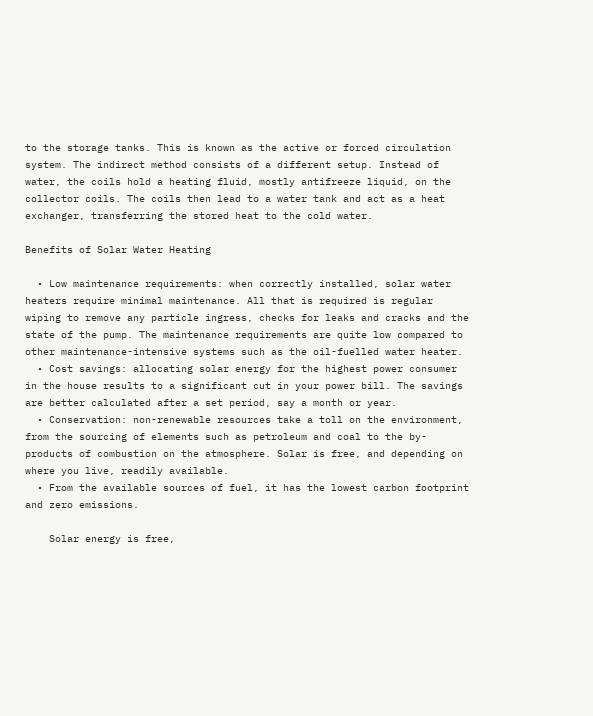to the storage tanks. This is known as the active or forced circulation system. The indirect method consists of a different setup. Instead of water, the coils hold a heating fluid, mostly antifreeze liquid, on the collector coils. The coils then lead to a water tank and act as a heat exchanger, transferring the stored heat to the cold water.

Benefits of Solar Water Heating

  • Low maintenance requirements: when correctly installed, solar water heaters require minimal maintenance. All that is required is regular wiping to remove any particle ingress, checks for leaks and cracks and the state of the pump. The maintenance requirements are quite low compared to other maintenance-intensive systems such as the oil-fuelled water heater.
  • Cost savings: allocating solar energy for the highest power consumer in the house results to a significant cut in your power bill. The savings are better calculated after a set period, say a month or year.
  • Conservation: non-renewable resources take a toll on the environment, from the sourcing of elements such as petroleum and coal to the by-products of combustion on the atmosphere. Solar is free, and depending on where you live, readily available.
  • From the available sources of fuel, it has the lowest carbon footprint and zero emissions.

    Solar energy is free,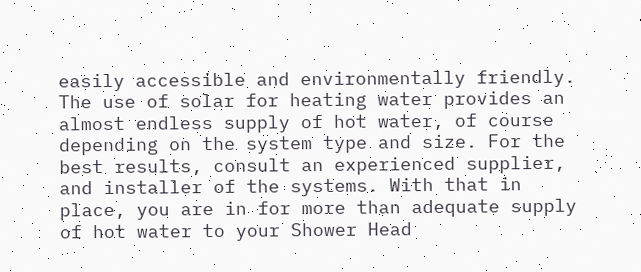easily accessible and environmentally friendly. The use of solar for heating water provides an almost endless supply of hot water, of course depending on the system type and size. For the best results, consult an experienced supplier, and installer of the systems. With that in place, you are in for more than adequate supply of hot water to your Shower Head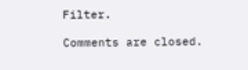Filter.

Comments are closed.